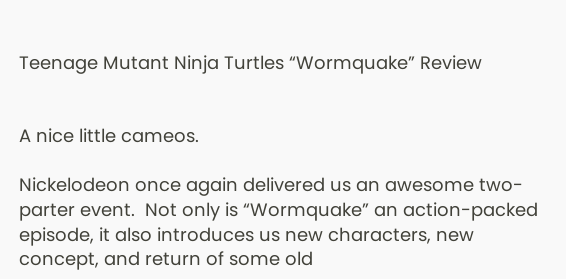Teenage Mutant Ninja Turtles “Wormquake” Review


A nice little cameos.

Nickelodeon once again delivered us an awesome two-parter event.  Not only is “Wormquake” an action-packed episode, it also introduces us new characters, new concept, and return of some old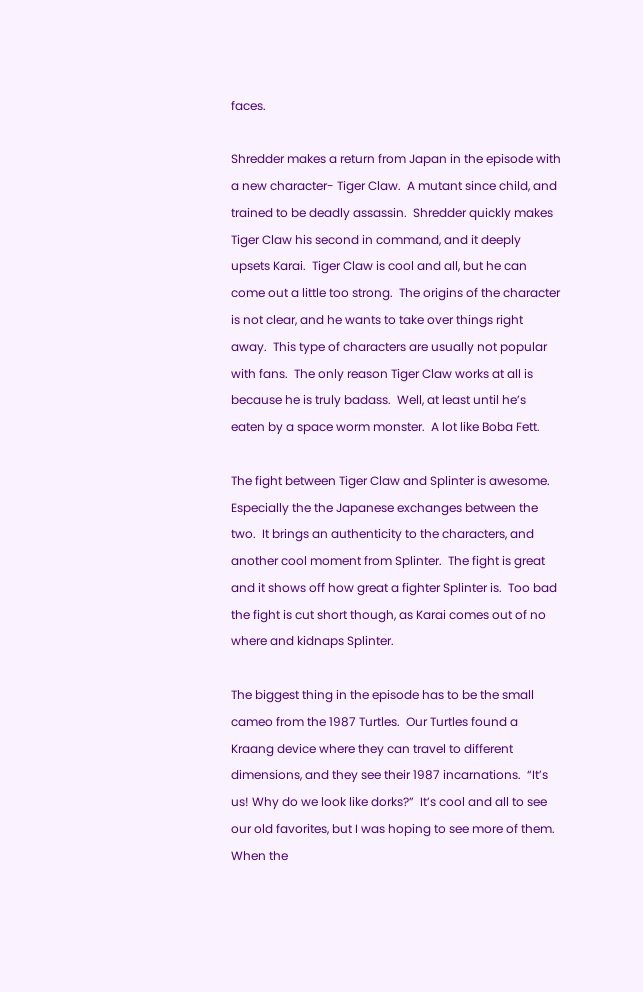faces.

Shredder makes a return from Japan in the episode with a new character- Tiger Claw.  A mutant since child, and trained to be deadly assassin.  Shredder quickly makes Tiger Claw his second in command, and it deeply upsets Karai.  Tiger Claw is cool and all, but he can come out a little too strong.  The origins of the character is not clear, and he wants to take over things right away.  This type of characters are usually not popular with fans.  The only reason Tiger Claw works at all is because he is truly badass.  Well, at least until he’s eaten by a space worm monster.  A lot like Boba Fett.

The fight between Tiger Claw and Splinter is awesome.  Especially the the Japanese exchanges between the two.  It brings an authenticity to the characters, and another cool moment from Splinter.  The fight is great and it shows off how great a fighter Splinter is.  Too bad the fight is cut short though, as Karai comes out of no where and kidnaps Splinter.

The biggest thing in the episode has to be the small cameo from the 1987 Turtles.  Our Turtles found a Kraang device where they can travel to different dimensions, and they see their 1987 incarnations.  “It’s us! Why do we look like dorks?”  It’s cool and all to see our old favorites, but I was hoping to see more of them.  When the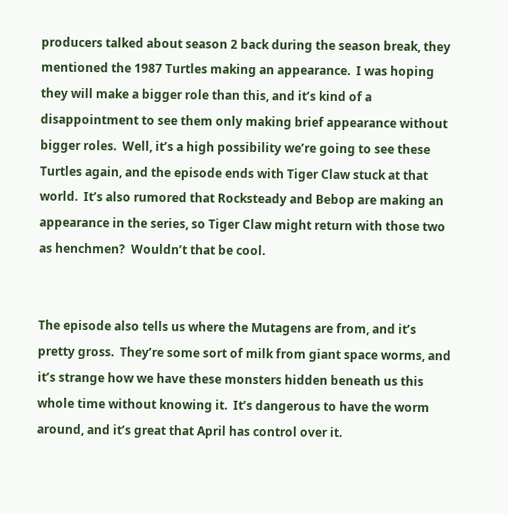producers talked about season 2 back during the season break, they mentioned the 1987 Turtles making an appearance.  I was hoping they will make a bigger role than this, and it’s kind of a disappointment to see them only making brief appearance without bigger roles.  Well, it’s a high possibility we’re going to see these Turtles again, and the episode ends with Tiger Claw stuck at that world.  It’s also rumored that Rocksteady and Bebop are making an appearance in the series, so Tiger Claw might return with those two as henchmen?  Wouldn’t that be cool.


The episode also tells us where the Mutagens are from, and it’s pretty gross.  They’re some sort of milk from giant space worms, and it’s strange how we have these monsters hidden beneath us this whole time without knowing it.  It’s dangerous to have the worm around, and it’s great that April has control over it.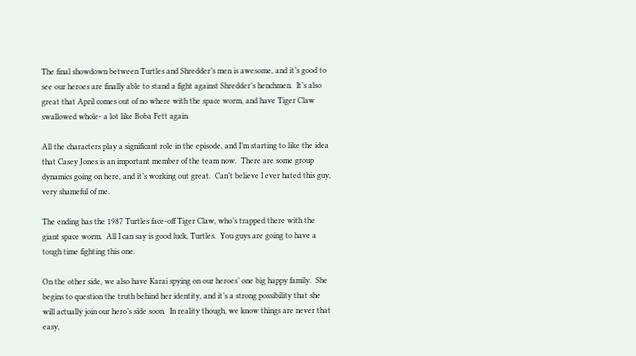The final showdown between Turtles and Shredder’s men is awesome, and it’s good to see our heroes are finally able to stand a fight against Shredder’s henchmen.  It’s also great that April comes out of no where with the space worm, and have Tiger Claw swallowed whole- a lot like Boba Fett again.

All the characters play a significant role in the episode, and I’m starting to like the idea that Casey Jones is an important member of the team now.  There are some group dynamics going on here, and it’s working out great.  Can’t believe I ever hated this guy, very shameful of me.

The ending has the 1987 Turtles face-off Tiger Claw, who’s trapped there with the giant space worm.  All I can say is good luck, Turtles.  You guys are going to have a tough time fighting this one.

On the other side, we also have Karai spying on our heroes’ one big happy family.  She begins to question the truth behind her identity, and it’s a strong possibility that she will actually join our hero’s side soon.  In reality though, we know things are never that easy,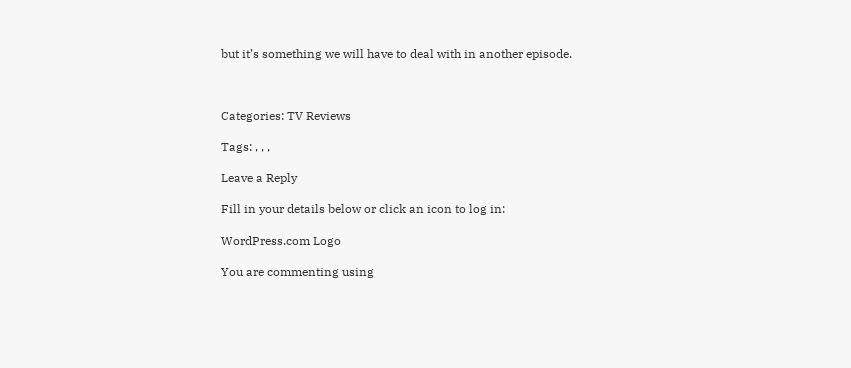but it’s something we will have to deal with in another episode.



Categories: TV Reviews

Tags: , , ,

Leave a Reply

Fill in your details below or click an icon to log in:

WordPress.com Logo

You are commenting using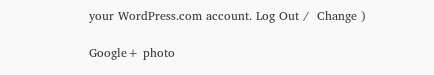your WordPress.com account. Log Out /  Change )

Google+ photo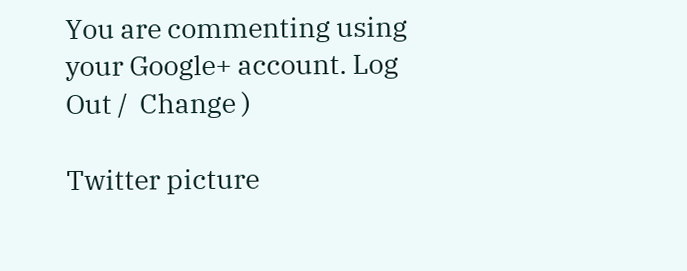You are commenting using your Google+ account. Log Out /  Change )

Twitter picture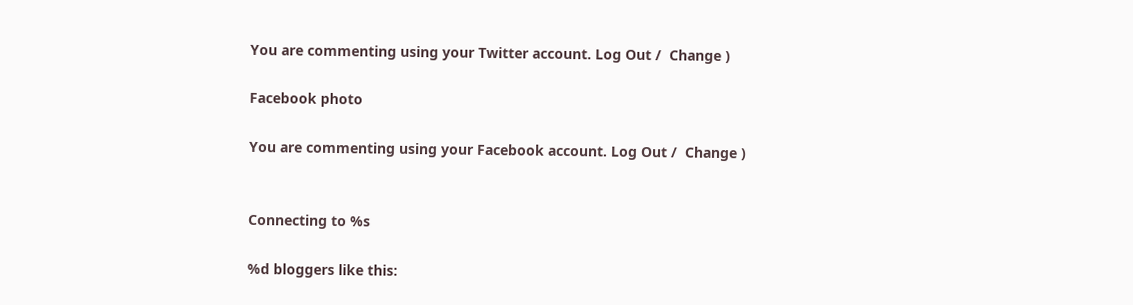You are commenting using your Twitter account. Log Out /  Change )

Facebook photo

You are commenting using your Facebook account. Log Out /  Change )


Connecting to %s

%d bloggers like this: